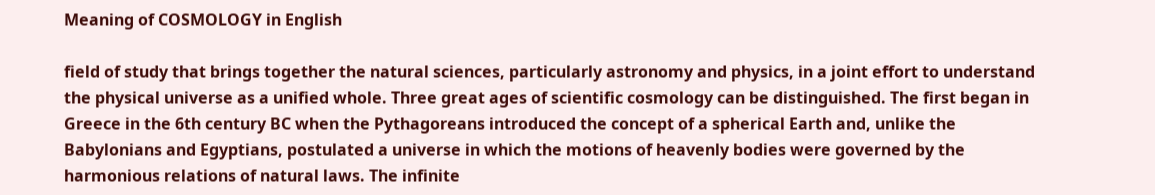Meaning of COSMOLOGY in English

field of study that brings together the natural sciences, particularly astronomy and physics, in a joint effort to understand the physical universe as a unified whole. Three great ages of scientific cosmology can be distinguished. The first began in Greece in the 6th century BC when the Pythagoreans introduced the concept of a spherical Earth and, unlike the Babylonians and Egyptians, postulated a universe in which the motions of heavenly bodies were governed by the harmonious relations of natural laws. The infinite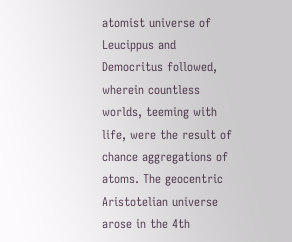atomist universe of Leucippus and Democritus followed, wherein countless worlds, teeming with life, were the result of chance aggregations of atoms. The geocentric Aristotelian universe arose in the 4th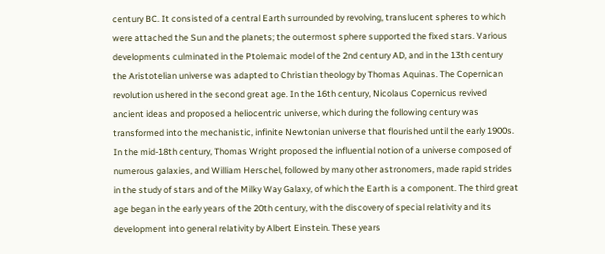century BC. It consisted of a central Earth surrounded by revolving, translucent spheres to which were attached the Sun and the planets; the outermost sphere supported the fixed stars. Various developments culminated in the Ptolemaic model of the 2nd century AD, and in the 13th century the Aristotelian universe was adapted to Christian theology by Thomas Aquinas. The Copernican revolution ushered in the second great age. In the 16th century, Nicolaus Copernicus revived ancient ideas and proposed a heliocentric universe, which during the following century was transformed into the mechanistic, infinite Newtonian universe that flourished until the early 1900s. In the mid-18th century, Thomas Wright proposed the influential notion of a universe composed of numerous galaxies, and William Herschel, followed by many other astronomers, made rapid strides in the study of stars and of the Milky Way Galaxy, of which the Earth is a component. The third great age began in the early years of the 20th century, with the discovery of special relativity and its development into general relativity by Albert Einstein. These years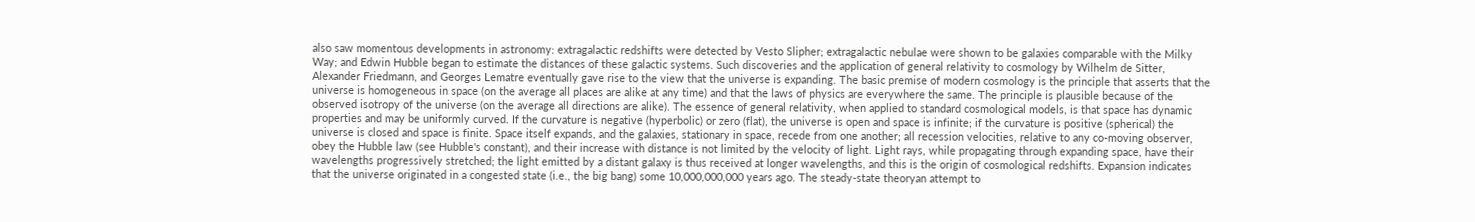also saw momentous developments in astronomy: extragalactic redshifts were detected by Vesto Slipher; extragalactic nebulae were shown to be galaxies comparable with the Milky Way; and Edwin Hubble began to estimate the distances of these galactic systems. Such discoveries and the application of general relativity to cosmology by Wilhelm de Sitter, Alexander Friedmann, and Georges Lematre eventually gave rise to the view that the universe is expanding. The basic premise of modern cosmology is the principle that asserts that the universe is homogeneous in space (on the average all places are alike at any time) and that the laws of physics are everywhere the same. The principle is plausible because of the observed isotropy of the universe (on the average all directions are alike). The essence of general relativity, when applied to standard cosmological models, is that space has dynamic properties and may be uniformly curved. If the curvature is negative (hyperbolic) or zero (flat), the universe is open and space is infinite; if the curvature is positive (spherical) the universe is closed and space is finite. Space itself expands, and the galaxies, stationary in space, recede from one another; all recession velocities, relative to any co-moving observer, obey the Hubble law (see Hubble's constant), and their increase with distance is not limited by the velocity of light. Light rays, while propagating through expanding space, have their wavelengths progressively stretched; the light emitted by a distant galaxy is thus received at longer wavelengths, and this is the origin of cosmological redshifts. Expansion indicates that the universe originated in a congested state (i.e., the big bang) some 10,000,000,000 years ago. The steady-state theoryan attempt to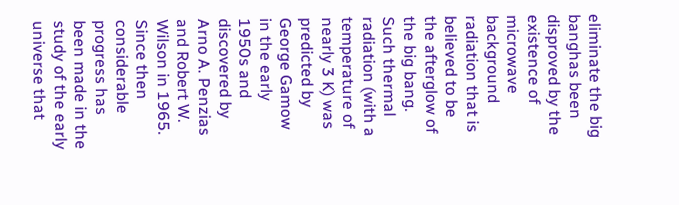eliminate the big banghas been disproved by the existence of microwave background radiation that is believed to be the afterglow of the big bang. Such thermal radiation (with a temperature of nearly 3 K) was predicted by George Gamow in the early 1950s and discovered by Arno A. Penzias and Robert W. Wilson in 1965. Since then considerable progress has been made in the study of the early universe that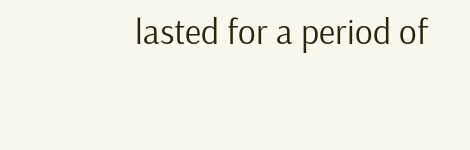lasted for a period of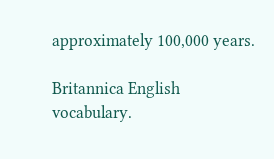approximately 100,000 years.

Britannica English vocabulary.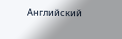Английский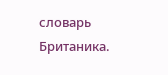словарь Британика.